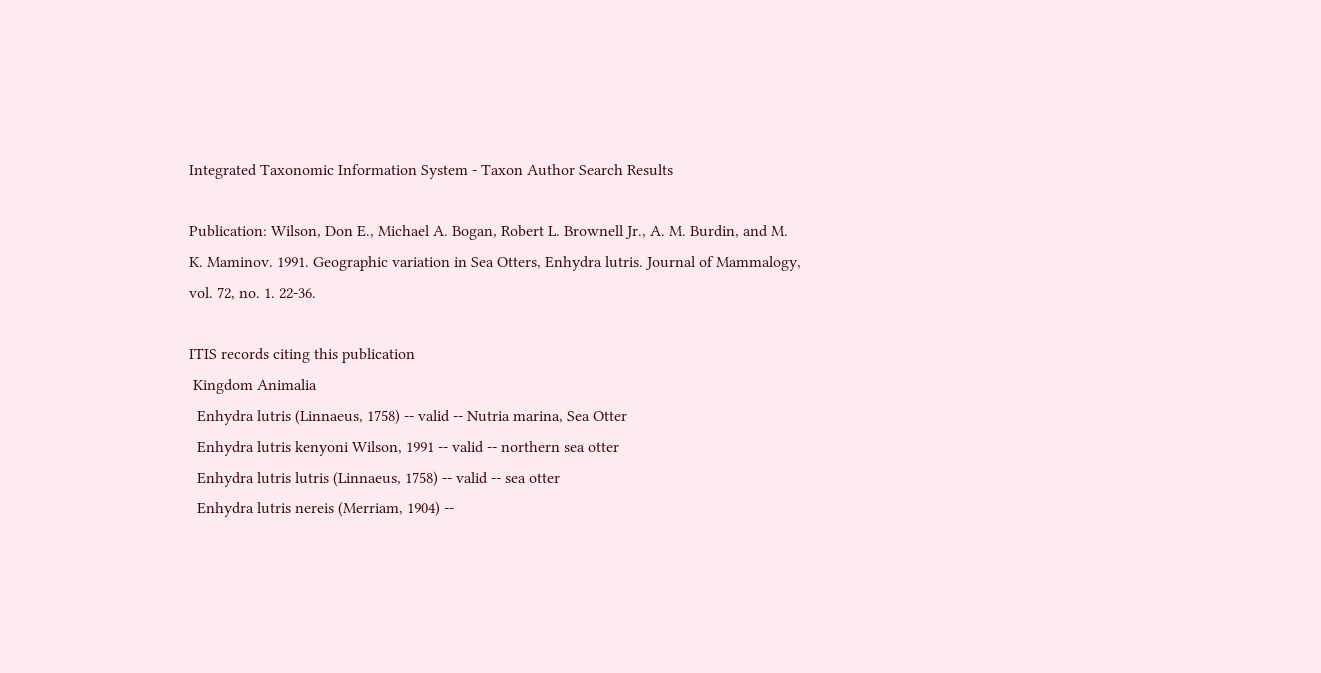Integrated Taxonomic Information System - Taxon Author Search Results

Publication: Wilson, Don E., Michael A. Bogan, Robert L. Brownell Jr., A. M. Burdin, and M. K. Maminov. 1991. Geographic variation in Sea Otters, Enhydra lutris. Journal of Mammalogy, vol. 72, no. 1. 22-36.

ITIS records citing this publication
 Kingdom Animalia
  Enhydra lutris (Linnaeus, 1758) -- valid -- Nutria marina, Sea Otter
  Enhydra lutris kenyoni Wilson, 1991 -- valid -- northern sea otter
  Enhydra lutris lutris (Linnaeus, 1758) -- valid -- sea otter
  Enhydra lutris nereis (Merriam, 1904) --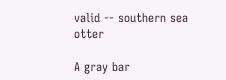valid -- southern sea otter

A gray bar